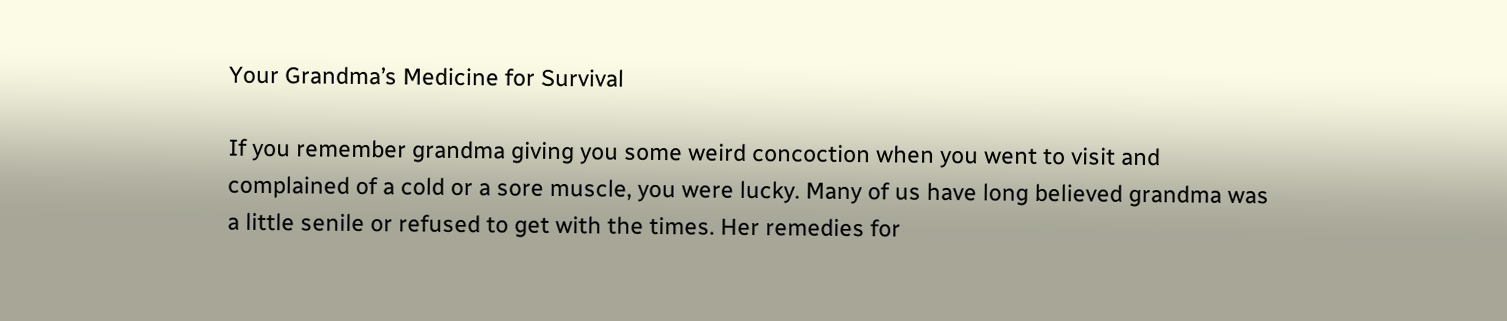Your Grandma’s Medicine for Survival

If you remember grandma giving you some weird concoction when you went to visit and complained of a cold or a sore muscle, you were lucky. Many of us have long believed grandma was a little senile or refused to get with the times. Her remedies for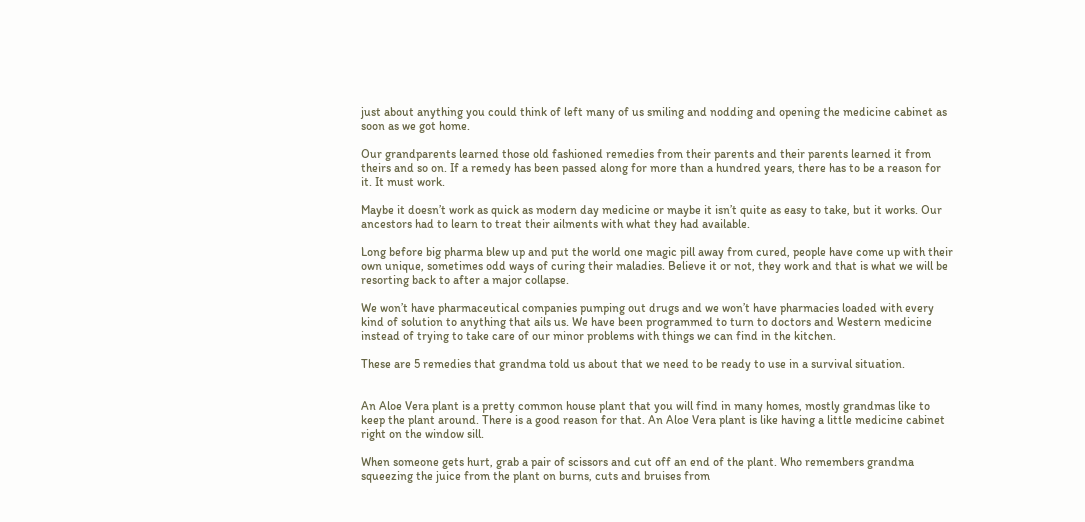just about anything you could think of left many of us smiling and nodding and opening the medicine cabinet as soon as we got home.

Our grandparents learned those old fashioned remedies from their parents and their parents learned it from theirs and so on. If a remedy has been passed along for more than a hundred years, there has to be a reason for it. It must work.

Maybe it doesn’t work as quick as modern day medicine or maybe it isn’t quite as easy to take, but it works. Our ancestors had to learn to treat their ailments with what they had available.

Long before big pharma blew up and put the world one magic pill away from cured, people have come up with their own unique, sometimes odd ways of curing their maladies. Believe it or not, they work and that is what we will be resorting back to after a major collapse.

We won’t have pharmaceutical companies pumping out drugs and we won’t have pharmacies loaded with every kind of solution to anything that ails us. We have been programmed to turn to doctors and Western medicine instead of trying to take care of our minor problems with things we can find in the kitchen.

These are 5 remedies that grandma told us about that we need to be ready to use in a survival situation.


An Aloe Vera plant is a pretty common house plant that you will find in many homes, mostly grandmas like to keep the plant around. There is a good reason for that. An Aloe Vera plant is like having a little medicine cabinet right on the window sill.

When someone gets hurt, grab a pair of scissors and cut off an end of the plant. Who remembers grandma squeezing the juice from the plant on burns, cuts and bruises from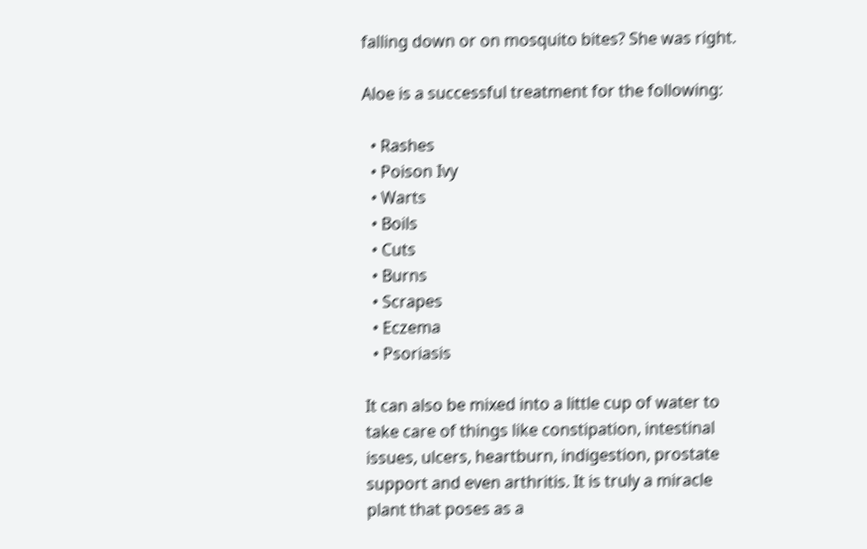falling down or on mosquito bites? She was right.

Aloe is a successful treatment for the following:

  • Rashes
  • Poison Ivy
  • Warts
  • Boils
  • Cuts
  • Burns
  • Scrapes
  • Eczema
  • Psoriasis

It can also be mixed into a little cup of water to take care of things like constipation, intestinal issues, ulcers, heartburn, indigestion, prostate support and even arthritis. It is truly a miracle plant that poses as a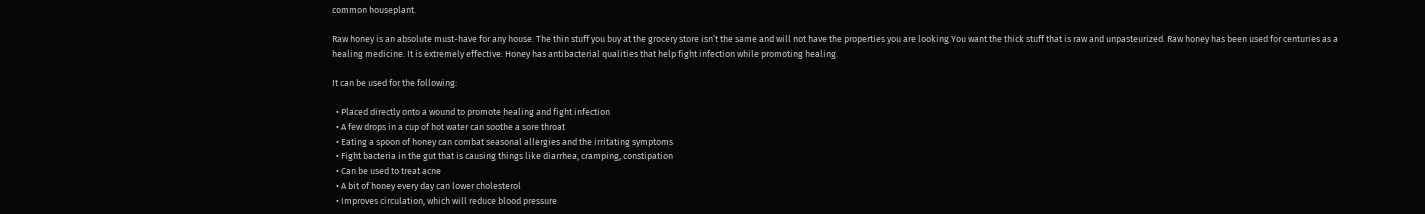common houseplant.

Raw honey is an absolute must-have for any house. The thin stuff you buy at the grocery store isn’t the same and will not have the properties you are looking You want the thick stuff that is raw and unpasteurized. Raw honey has been used for centuries as a healing medicine. It is extremely effective. Honey has antibacterial qualities that help fight infection while promoting healing.

It can be used for the following:

  • Placed directly onto a wound to promote healing and fight infection
  • A few drops in a cup of hot water can soothe a sore throat
  • Eating a spoon of honey can combat seasonal allergies and the irritating symptoms
  • Fight bacteria in the gut that is causing things like diarrhea, cramping, constipation
  • Can be used to treat acne
  • A bit of honey every day can lower cholesterol
  • Improves circulation, which will reduce blood pressure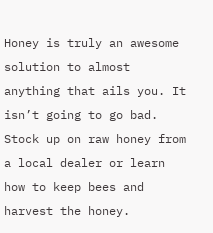Honey is truly an awesome solution to almost anything that ails you. It isn’t going to go bad. Stock up on raw honey from a local dealer or learn how to keep bees and harvest the honey.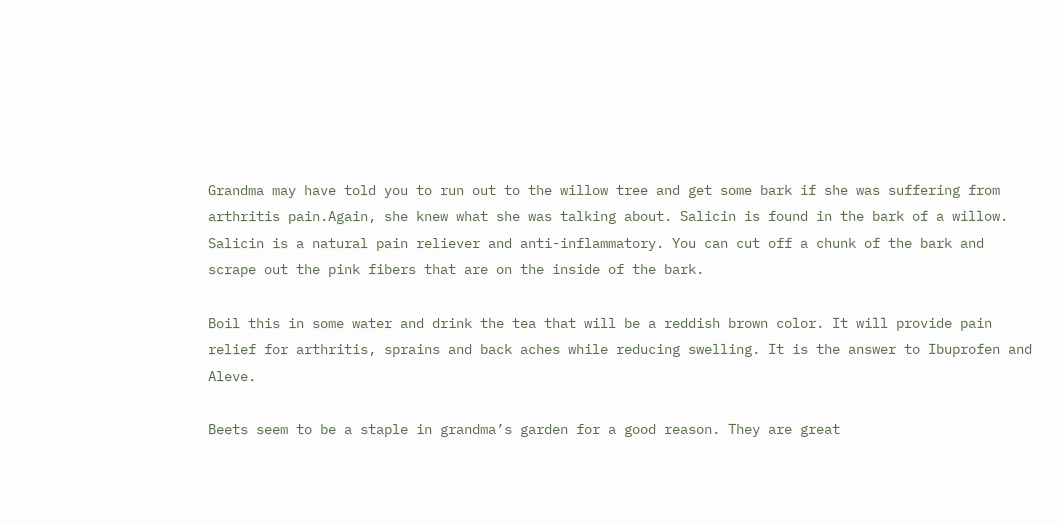Grandma may have told you to run out to the willow tree and get some bark if she was suffering from arthritis pain.Again, she knew what she was talking about. Salicin is found in the bark of a willow. Salicin is a natural pain reliever and anti-inflammatory. You can cut off a chunk of the bark and scrape out the pink fibers that are on the inside of the bark.

Boil this in some water and drink the tea that will be a reddish brown color. It will provide pain relief for arthritis, sprains and back aches while reducing swelling. It is the answer to Ibuprofen and Aleve.

Beets seem to be a staple in grandma’s garden for a good reason. They are great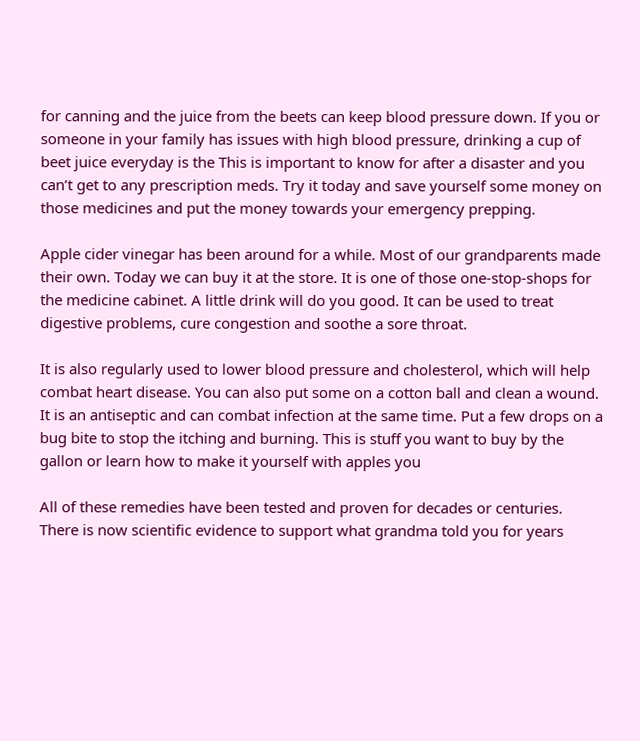for canning and the juice from the beets can keep blood pressure down. If you or someone in your family has issues with high blood pressure, drinking a cup of beet juice everyday is the This is important to know for after a disaster and you can’t get to any prescription meds. Try it today and save yourself some money on those medicines and put the money towards your emergency prepping.

Apple cider vinegar has been around for a while. Most of our grandparents made their own. Today we can buy it at the store. It is one of those one-stop-shops for the medicine cabinet. A little drink will do you good. It can be used to treat digestive problems, cure congestion and soothe a sore throat.

It is also regularly used to lower blood pressure and cholesterol, which will help combat heart disease. You can also put some on a cotton ball and clean a wound. It is an antiseptic and can combat infection at the same time. Put a few drops on a bug bite to stop the itching and burning. This is stuff you want to buy by the gallon or learn how to make it yourself with apples you

All of these remedies have been tested and proven for decades or centuries. There is now scientific evidence to support what grandma told you for years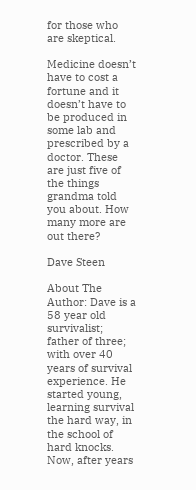for those who are skeptical.

Medicine doesn’t have to cost a fortune and it doesn’t have to be produced in some lab and prescribed by a doctor. These are just five of the things grandma told you about. How many more are out there?

Dave Steen

About The Author: Dave is a 58 year old survivalist; father of three; with over 40 years of survival experience. He started young, learning survival the hard way, in the school of hard knocks. Now, after years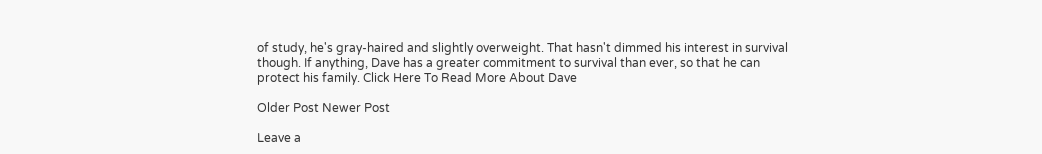of study, he's gray-haired and slightly overweight. That hasn't dimmed his interest in survival though. If anything, Dave has a greater commitment to survival than ever, so that he can protect his family. Click Here To Read More About Dave

Older Post Newer Post

Leave a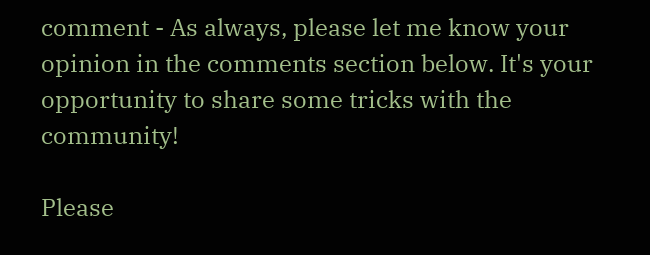comment - As always, please let me know your opinion in the comments section below. It's your opportunity to share some tricks with the community!

Please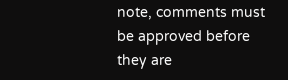note, comments must be approved before they are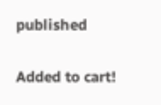published

Added to cart!